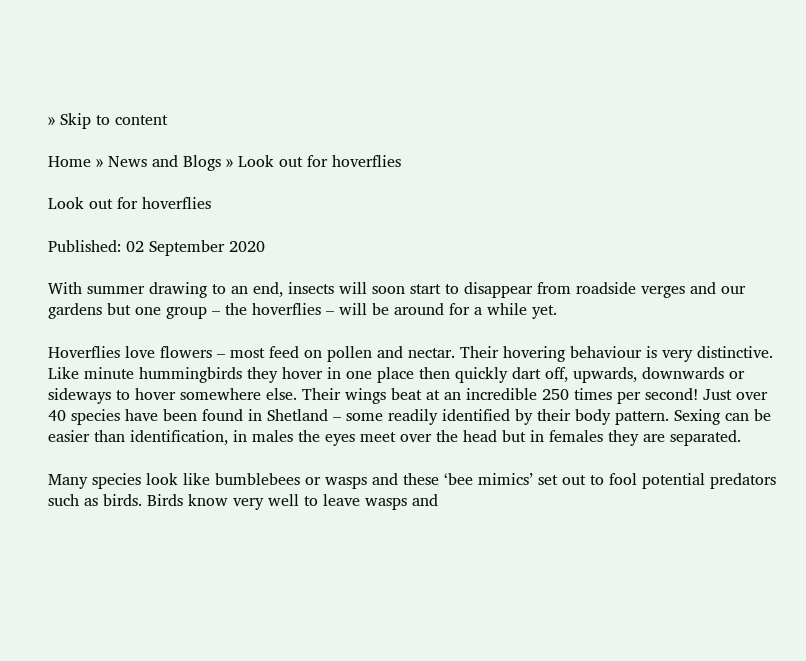» Skip to content

Home » News and Blogs » Look out for hoverflies

Look out for hoverflies

Published: 02 September 2020

With summer drawing to an end, insects will soon start to disappear from roadside verges and our gardens but one group – the hoverflies – will be around for a while yet.

Hoverflies love flowers – most feed on pollen and nectar. Their hovering behaviour is very distinctive. Like minute hummingbirds they hover in one place then quickly dart off, upwards, downwards or sideways to hover somewhere else. Their wings beat at an incredible 250 times per second! Just over 40 species have been found in Shetland – some readily identified by their body pattern. Sexing can be easier than identification, in males the eyes meet over the head but in females they are separated.

Many species look like bumblebees or wasps and these ‘bee mimics’ set out to fool potential predators such as birds. Birds know very well to leave wasps and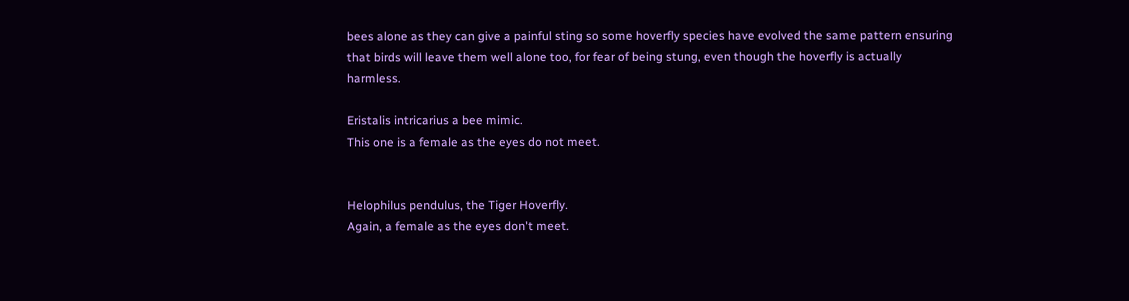bees alone as they can give a painful sting so some hoverfly species have evolved the same pattern ensuring that birds will leave them well alone too, for fear of being stung, even though the hoverfly is actually harmless.

Eristalis intricarius a bee mimic.
This one is a female as the eyes do not meet.


Helophilus pendulus, the Tiger Hoverfly.
Again, a female as the eyes don't meet.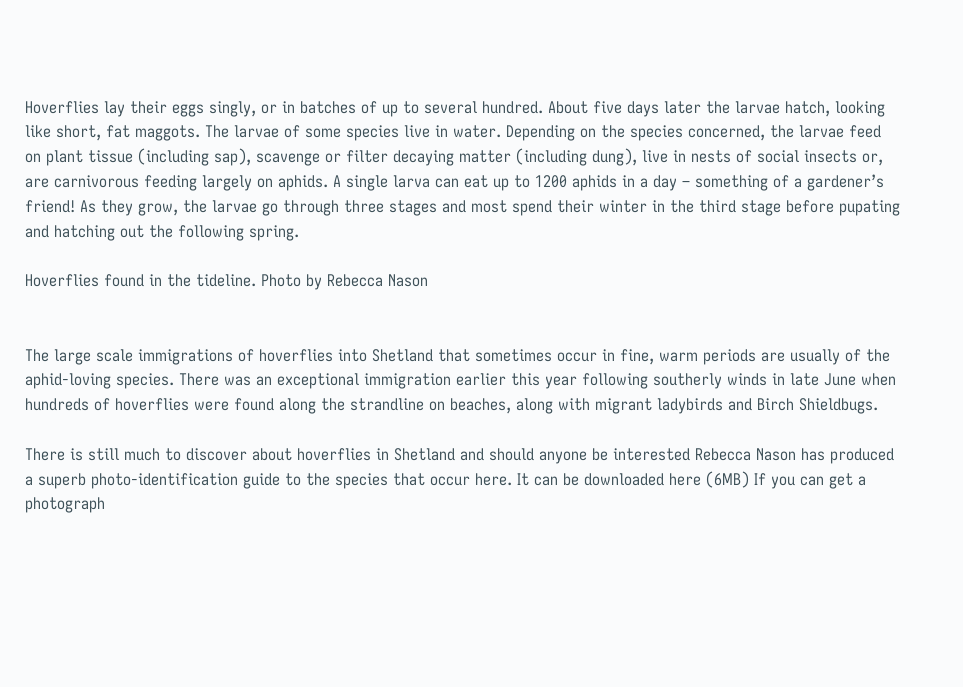Hoverflies lay their eggs singly, or in batches of up to several hundred. About five days later the larvae hatch, looking like short, fat maggots. The larvae of some species live in water. Depending on the species concerned, the larvae feed on plant tissue (including sap), scavenge or filter decaying matter (including dung), live in nests of social insects or, are carnivorous feeding largely on aphids. A single larva can eat up to 1200 aphids in a day – something of a gardener’s friend! As they grow, the larvae go through three stages and most spend their winter in the third stage before pupating and hatching out the following spring.

Hoverflies found in the tideline. Photo by Rebecca Nason


The large scale immigrations of hoverflies into Shetland that sometimes occur in fine, warm periods are usually of the aphid-loving species. There was an exceptional immigration earlier this year following southerly winds in late June when hundreds of hoverflies were found along the strandline on beaches, along with migrant ladybirds and Birch Shieldbugs.

There is still much to discover about hoverflies in Shetland and should anyone be interested Rebecca Nason has produced a superb photo-identification guide to the species that occur here. It can be downloaded here (6MB) If you can get a photograph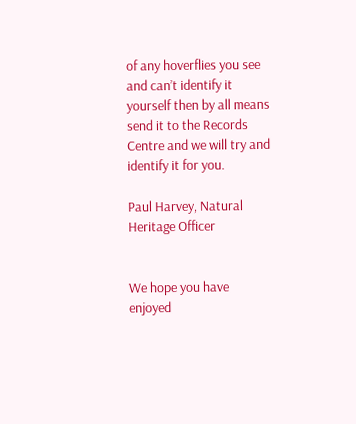of any hoverflies you see and can’t identify it yourself then by all means send it to the Records Centre and we will try and identify it for you.

Paul Harvey, Natural Heritage Officer


We hope you have enjoyed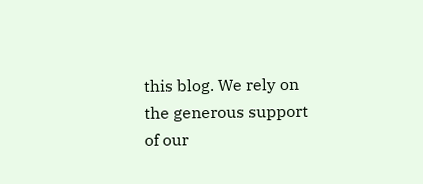this blog. We rely on the generous support of our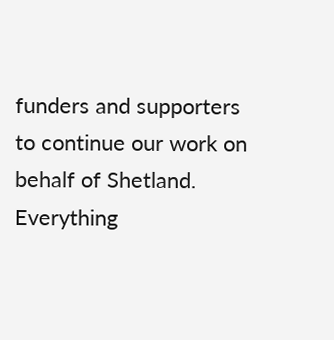funders and supporters to continue our work on behalf of Shetland.  Everything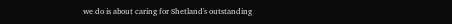we do is about caring for Shetland's outstanding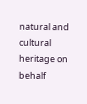natural and cultural heritage on behalf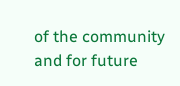of the community and for future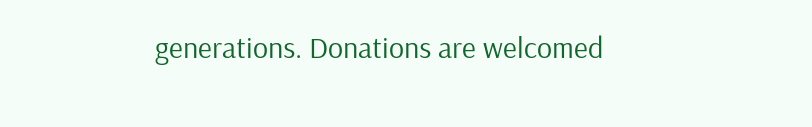generations. Donations are welcomed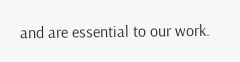and are essential to our work.